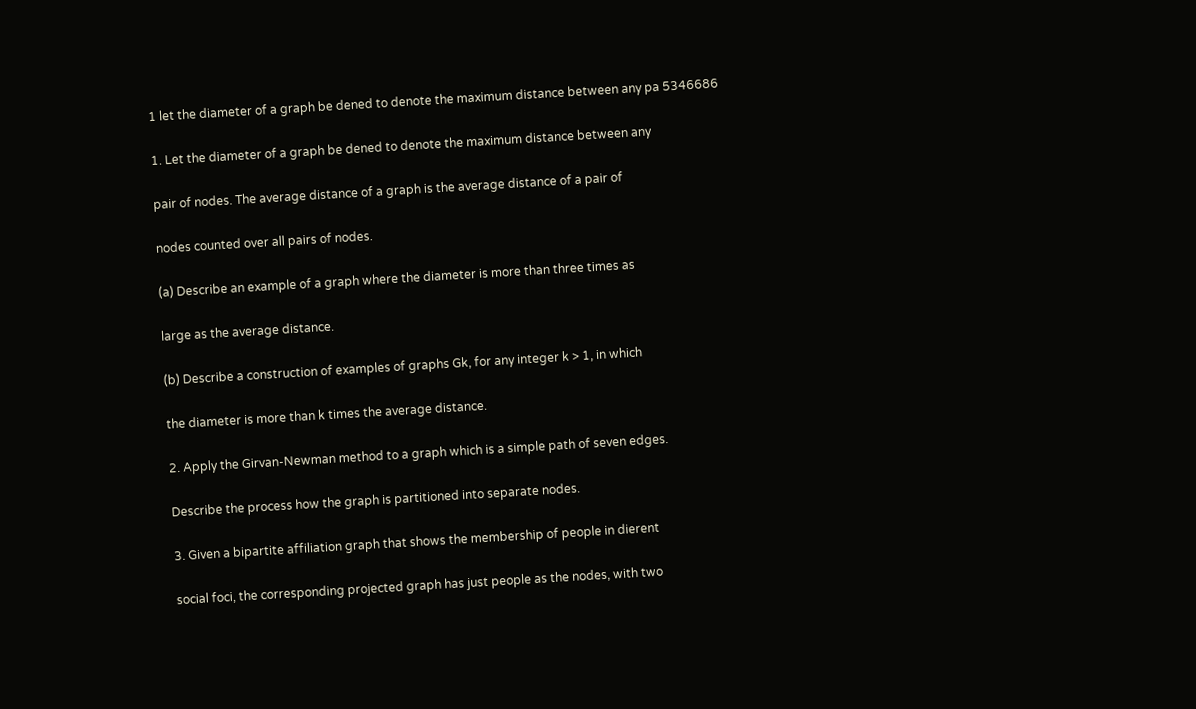1 let the diameter of a graph be dened to denote the maximum distance between any pa 5346686

1. Let the diameter of a graph be dened to denote the maximum distance between any

pair of nodes. The average distance of a graph is the average distance of a pair of

nodes counted over all pairs of nodes.

(a) Describe an example of a graph where the diameter is more than three times as

large as the average distance.

(b) Describe a construction of examples of graphs Gk, for any integer k > 1, in which

the diameter is more than k times the average distance.

2. Apply the Girvan-Newman method to a graph which is a simple path of seven edges.

Describe the process how the graph is partitioned into separate nodes.

3. Given a bipartite affiliation graph that shows the membership of people in dierent

social foci, the corresponding projected graph has just people as the nodes, with two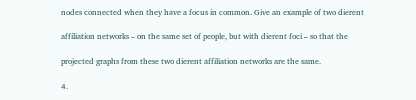nodes connected when they have a focus in common. Give an example of two dierent

affiliation networks – on the same set of people, but with dierent foci – so that the

projected graphs from these two dierent affiliation networks are the same.

4.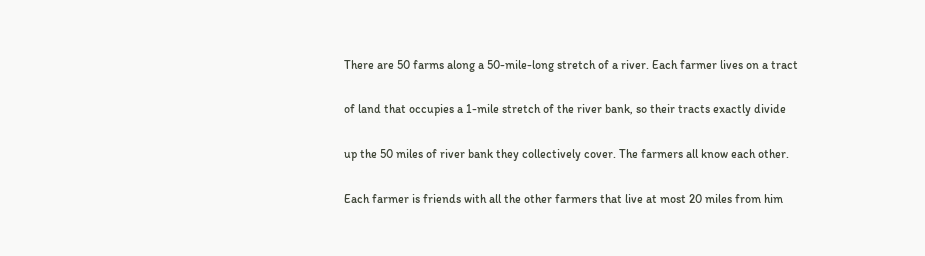There are 50 farms along a 50-mile-long stretch of a river. Each farmer lives on a tract

of land that occupies a 1-mile stretch of the river bank, so their tracts exactly divide

up the 50 miles of river bank they collectively cover. The farmers all know each other.

Each farmer is friends with all the other farmers that live at most 20 miles from him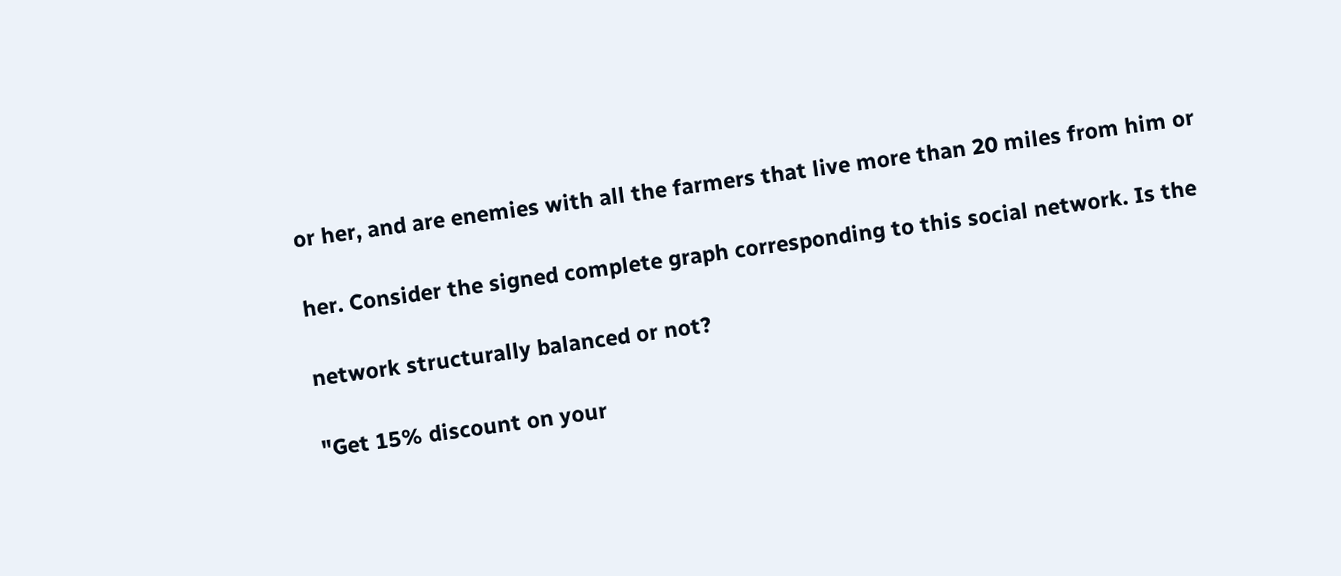or her, and are enemies with all the farmers that live more than 20 miles from him or

her. Consider the signed complete graph corresponding to this social network. Is the

network structurally balanced or not?

"Get 15% discount on your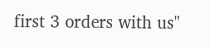first 3 orders with us"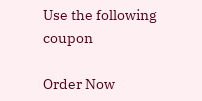Use the following coupon

Order Now